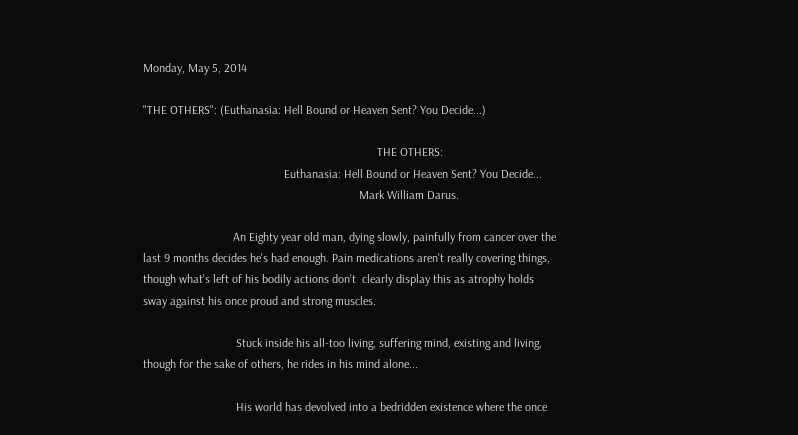Monday, May 5, 2014

"THE OTHERS": (Euthanasia: Hell Bound or Heaven Sent? You Decide...)

                                                                              THE OTHERS:
                                               Euthanasia: Hell Bound or Heaven Sent? You Decide...
                                                                        Mark William Darus.

                              An Eighty year old man, dying slowly, painfully from cancer over the last 9 months decides he's had enough. Pain medications aren't really covering things, though what's left of his bodily actions don't  clearly display this as atrophy holds sway against his once proud and strong muscles.

                               Stuck inside his all-too living, suffering mind, existing and living, though for the sake of others, he rides in his mind alone...

                               His world has devolved into a bedridden existence where the once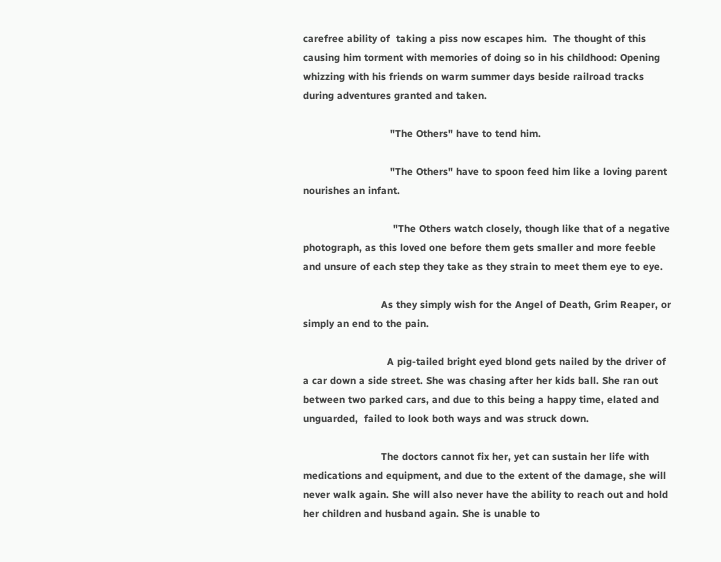carefree ability of  taking a piss now escapes him.  The thought of this causing him torment with memories of doing so in his childhood: Opening whizzing with his friends on warm summer days beside railroad tracks during adventures granted and taken.

                             "The Others" have to tend him.

                             "The Others" have to spoon feed him like a loving parent nourishes an infant.

                              "The Others watch closely, though like that of a negative photograph, as this loved one before them gets smaller and more feeble and unsure of each step they take as they strain to meet them eye to eye.

                          As they simply wish for the Angel of Death, Grim Reaper, or simply an end to the pain.

                            A pig-tailed bright eyed blond gets nailed by the driver of a car down a side street. She was chasing after her kids ball. She ran out between two parked cars, and due to this being a happy time, elated and unguarded,  failed to look both ways and was struck down.

                          The doctors cannot fix her, yet can sustain her life with medications and equipment, and due to the extent of the damage, she will never walk again. She will also never have the ability to reach out and hold her children and husband again. She is unable to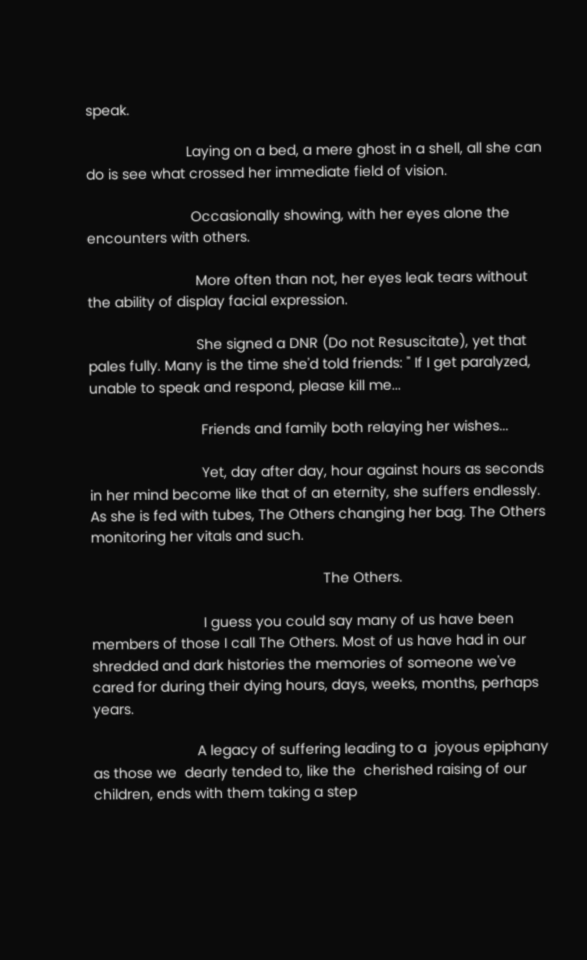speak.

                         Laying on a bed, a mere ghost in a shell, all she can do is see what crossed her immediate field of vision.

                          Occasionally showing, with her eyes alone the encounters with others.

                           More often than not, her eyes leak tears without the ability of display facial expression.

                           She signed a DNR (Do not Resuscitate), yet that pales fully. Many is the time she'd told friends: " If I get paralyzed, unable to speak and respond, please kill me...

                            Friends and family both relaying her wishes...

                            Yet, day after day, hour against hours as seconds in her mind become like that of an eternity, she suffers endlessly. As she is fed with tubes, The Others changing her bag. The Others monitoring her vitals and such.

                                                          The Others.

                            I guess you could say many of us have been members of those I call The Others. Most of us have had in our shredded and dark histories the memories of someone we've cared for during their dying hours, days, weeks, months, perhaps years.

                          A legacy of suffering leading to a  joyous epiphany as those we  dearly tended to, like the  cherished raising of our children, ends with them taking a step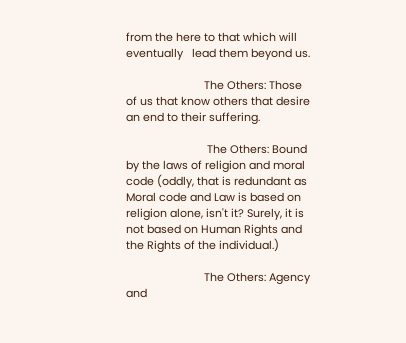from the here to that which will eventually   lead them beyond us.

                          The Others: Those of us that know others that desire an end to their suffering.

                           The Others: Bound by the laws of religion and moral code (oddly, that is redundant as Moral code and Law is based on religion alone, isn't it? Surely, it is not based on Human Rights and the Rights of the individual.)

                          The Others: Agency and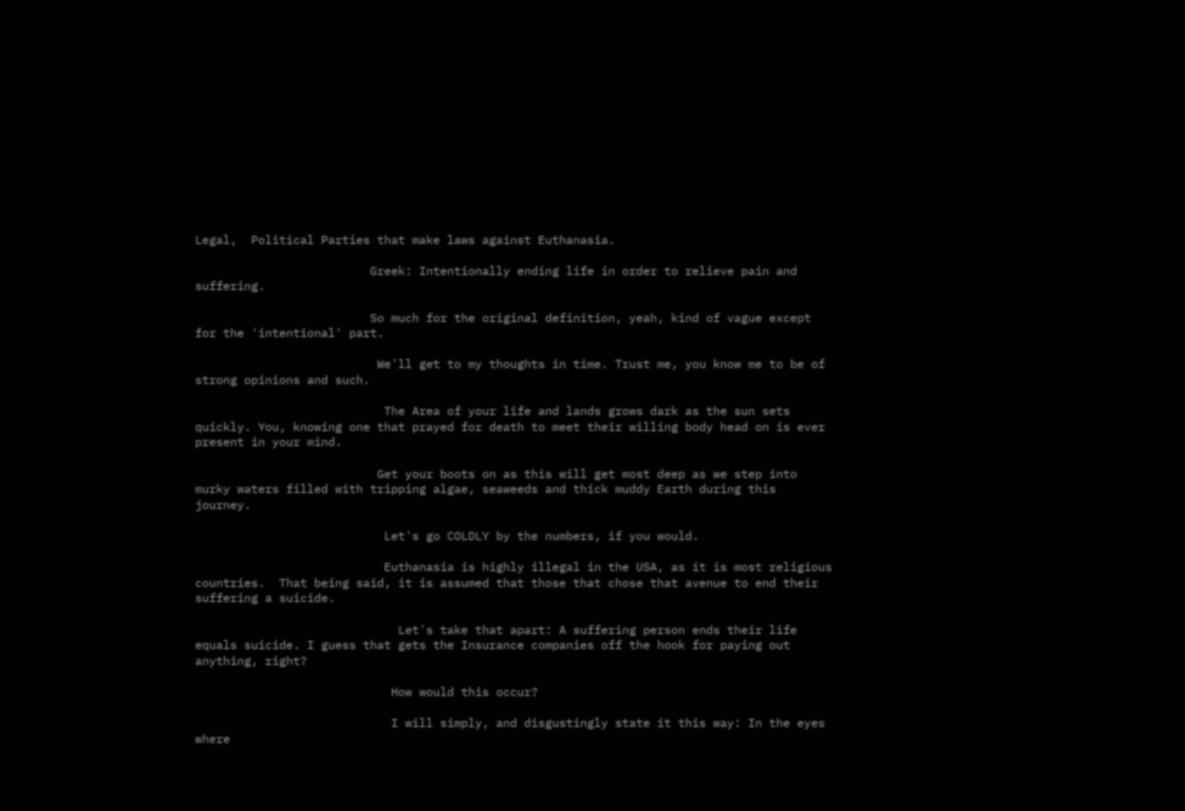Legal,  Political Parties that make laws against Euthanasia.

                         Greek: Intentionally ending life in order to relieve pain and suffering.

                         So much for the original definition, yeah, kind of vague except for the 'intentional' part.

                          We'll get to my thoughts in time. Trust me, you know me to be of strong opinions and such.

                           The Area of your life and lands grows dark as the sun sets quickly. You, knowing one that prayed for death to meet their willing body head on is ever present in your mind.

                          Get your boots on as this will get most deep as we step into murky waters filled with tripping algae, seaweeds and thick muddy Earth during this journey.

                           Let's go COLDLY by the numbers, if you would.

                           Euthanasia is highly illegal in the USA, as it is most religious countries.  That being said, it is assumed that those that chose that avenue to end their suffering a suicide.

                             Let's take that apart: A suffering person ends their life equals suicide. I guess that gets the Insurance companies off the hook for paying out anything, right?

                            How would this occur?

                            I will simply, and disgustingly state it this way: In the eyes where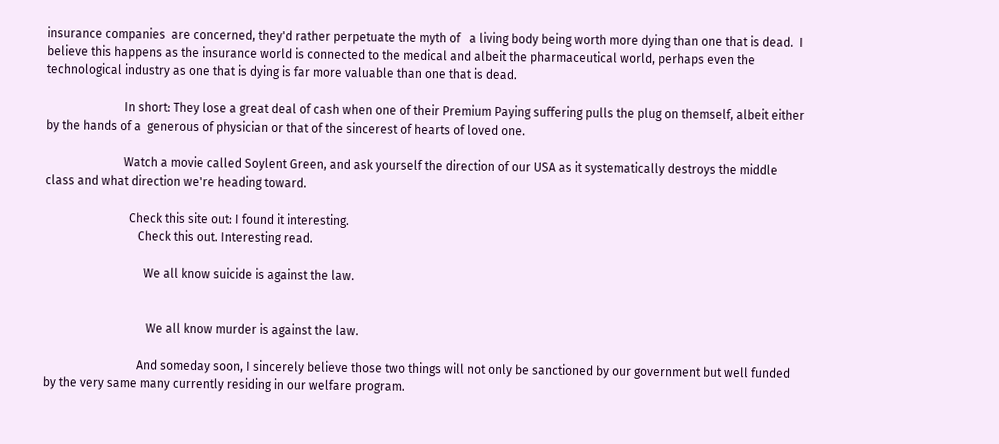insurance companies  are concerned, they'd rather perpetuate the myth of   a living body being worth more dying than one that is dead.  I believe this happens as the insurance world is connected to the medical and albeit the pharmaceutical world, perhaps even the technological industry as one that is dying is far more valuable than one that is dead.

                          In short: They lose a great deal of cash when one of their Premium Paying suffering pulls the plug on themself, albeit either by the hands of a  generous of physician or that of the sincerest of hearts of loved one.

                          Watch a movie called Soylent Green, and ask yourself the direction of our USA as it systematically destroys the middle class and what direction we're heading toward.

                            Check this site out: I found it interesting.
                               Check this out. Interesting read.

                                 We all know suicide is against the law.


                                  We all know murder is against the law.

                               And someday soon, I sincerely believe those two things will not only be sanctioned by our government but well funded by the very same many currently residing in our welfare program.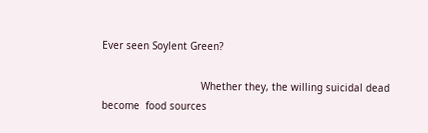Ever seen Soylent Green?

                                 Whether they, the willing suicidal dead  become  food sources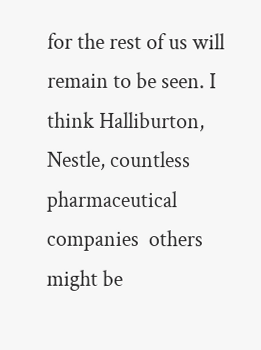for the rest of us will remain to be seen. I think Halliburton, Nestle, countless pharmaceutical companies  others might be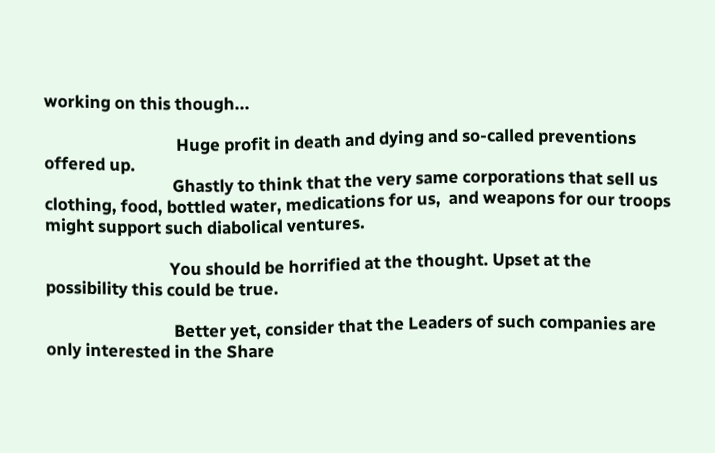working on this though...

                                 Huge profit in death and dying and so-called preventions offered up.
                                Ghastly to think that the very same corporations that sell us clothing, food, bottled water, medications for us,  and weapons for our troops might support such diabolical ventures.

                               You should be horrified at the thought. Upset at the possibility this could be true.

                                Better yet, consider that the Leaders of such companies are only interested in the Share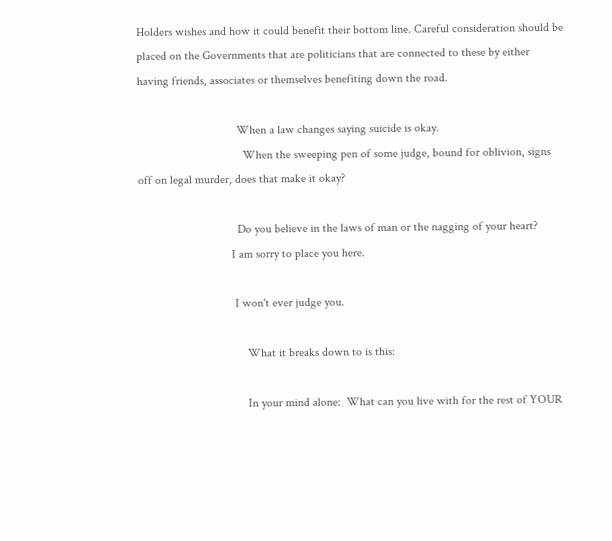Holders wishes and how it could benefit their bottom line. Careful consideration should be placed on the Governments that are politicians that are connected to these by either having friends, associates or themselves benefiting down the road.

                                 When a law changes saying suicide is okay.
                                   When the sweeping pen of some judge, bound for oblivion, signs off on legal murder, does that make it okay?

                                 Do you believe in the laws of man or the nagging of your heart?
                               I am sorry to place you here.

                                I won't ever judge you.

                                    What it breaks down to is this:

                                    In your mind alone:  What can you live with for the rest of YOUR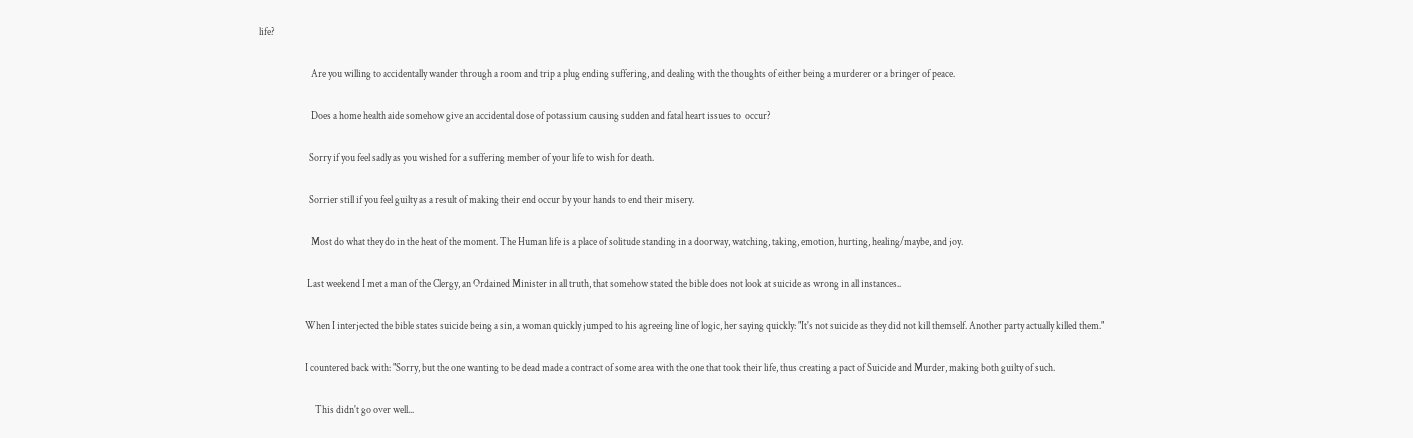life?

                          Are you willing to accidentally wander through a room and trip a plug ending suffering, and dealing with the thoughts of either being a murderer or a bringer of peace.

                          Does a home health aide somehow give an accidental dose of potassium causing sudden and fatal heart issues to  occur?

                         Sorry if you feel sadly as you wished for a suffering member of your life to wish for death.

                         Sorrier still if you feel guilty as a result of making their end occur by your hands to end their misery.

                          Most do what they do in the heat of the moment. The Human life is a place of solitude standing in a doorway, watching, taking, emotion, hurting, healing/maybe, and joy.

                        Last weekend I met a man of the Clergy, an Ordained Minister in all truth, that somehow stated the bible does not look at suicide as wrong in all instances..

                       When I interjected the bible states suicide being a sin, a woman quickly jumped to his agreeing line of logic, her saying quickly: "It's not suicide as they did not kill themself. Another party actually killed them."

                       I countered back with: "Sorry, but the one wanting to be dead made a contract of some area with the one that took their life, thus creating a pact of Suicide and Murder, making both guilty of such.

                            This didn't go over well...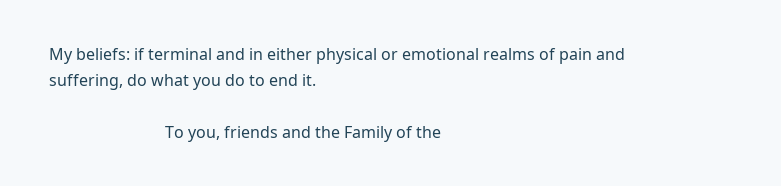My beliefs: if terminal and in either physical or emotional realms of pain and suffering, do what you do to end it.

                             To you, friends and the Family of the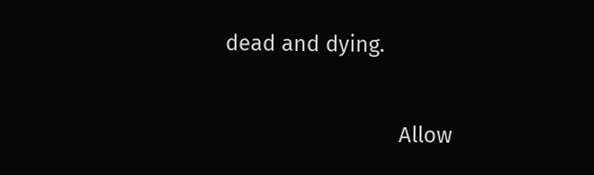dead and dying.

                             Allow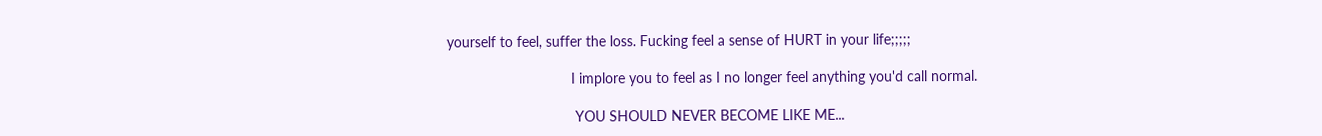yourself to feel, suffer the loss. Fucking feel a sense of HURT in your life;;;;;

                               I implore you to feel as I no longer feel anything you'd call normal.

                                YOU SHOULD NEVER BECOME LIKE ME...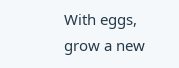With eggs, grow a new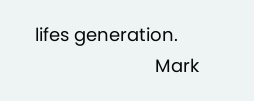lifes generation.
                        Mark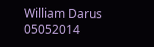William Darus 05052014